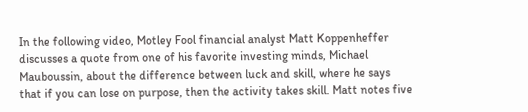In the following video, Motley Fool financial analyst Matt Koppenheffer discusses a quote from one of his favorite investing minds, Michael Mauboussin, about the difference between luck and skill, where he says that if you can lose on purpose, then the activity takes skill. Matt notes five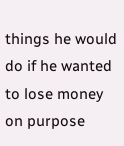things he would do if he wanted to lose money on purpose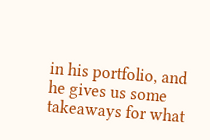in his portfolio, and he gives us some takeaways for what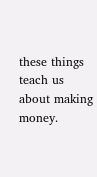these things teach us about making money.